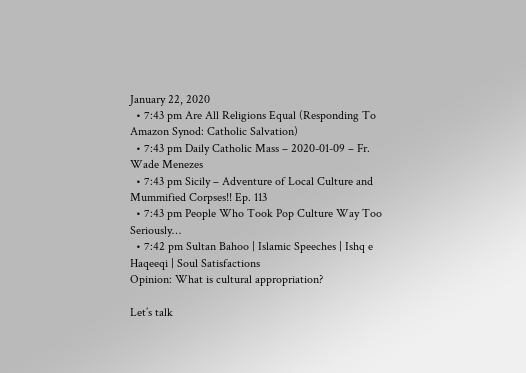January 22, 2020
  • 7:43 pm Are All Religions Equal (Responding To Amazon Synod: Catholic Salvation)
  • 7:43 pm Daily Catholic Mass – 2020-01-09 – Fr. Wade Menezes
  • 7:43 pm Sicily – Adventure of Local Culture and Mummified Corpses!! Ep. 113
  • 7:43 pm People Who Took Pop Culture Way Too Seriously…
  • 7:42 pm Sultan Bahoo | Islamic Speeches | Ishq e Haqeeqi | Soul Satisfactions
Opinion: What is cultural appropriation?

Let’s talk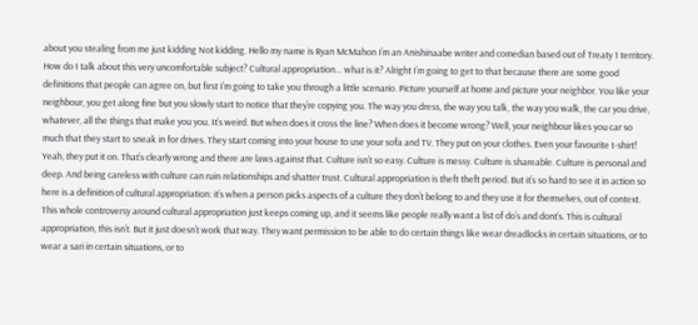about you stealing from me just kidding Not kidding. Hello my name is Ryan McMahon I’m an Anishinaabe writer and comedian based out of Treaty 1 territory. How do I talk about this very uncomfortable subject? Cultural appropriation… what is it? Alright I’m going to get to that because there are some good definitions that people can agree on, but first I’m going to take you through a little scenario. Picture yourself at home and picture your neighbor. You like your neighbour, you get along fine but you slowly start to notice that they’re copying you. The way you dress, the way you talk, the way you walk, the car you drive, whatever, all the things that make you you. It’s weird. But when does it cross the line? When does it become wrong? Well, your neighbour likes you car so much that they start to sneak in for drives. They start coming into your house to use your sofa and TV. They put on your clothes. Even your favourite t-shirt! Yeah, they put it on. That’s clearly wrong and there are laws against that. Culture isn’t so easy. Culture is messy. Culture is shareable. Culture is personal and deep. And being careless with culture can ruin relationships and shatter trust. Cultural appropriation is theft theft period. But it’s so hard to see it in action so here is a definition of cultural appropriation: it’s when a person picks aspects of a culture they don’t belong to and they use it for themselves, out of context. This whole controversy around cultural appropriation just keeps coming up, and it seems like people really want a list of do’s and dont’s. This is cultural appropriation, this isn’t. But it just doesn’t work that way. They want permission to be able to do certain things like wear dreadlocks in certain situations, or to wear a sari in certain situations, or to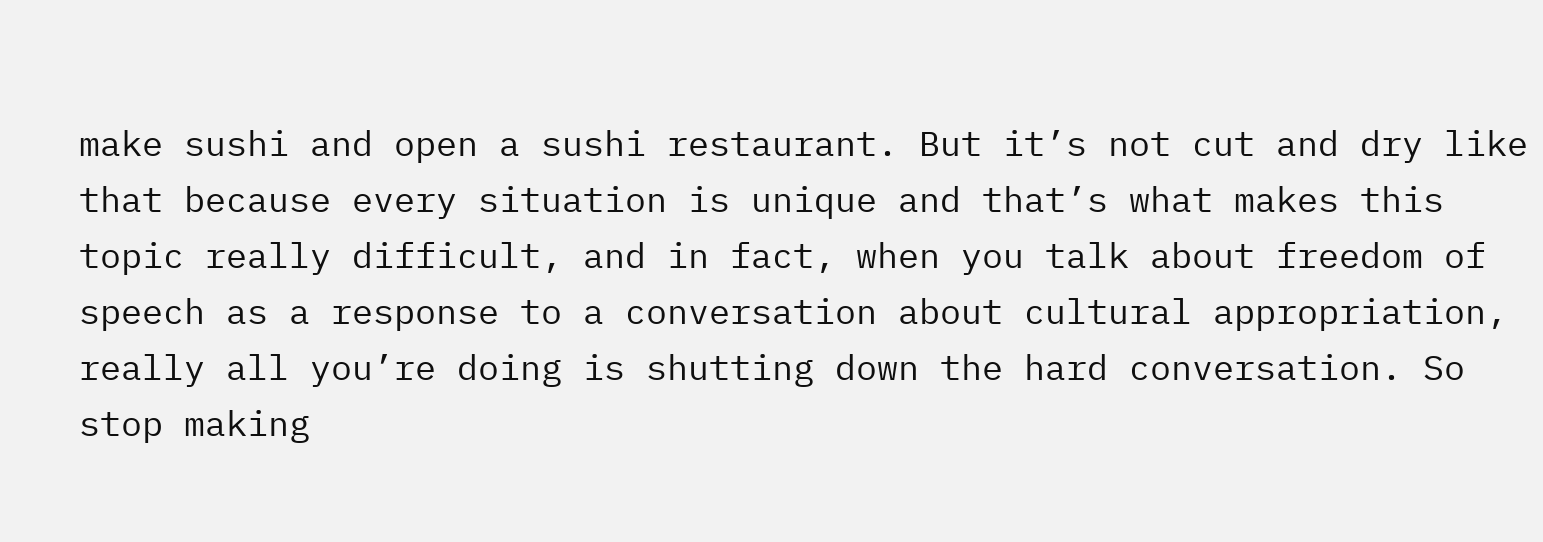make sushi and open a sushi restaurant. But it’s not cut and dry like that because every situation is unique and that’s what makes this topic really difficult, and in fact, when you talk about freedom of speech as a response to a conversation about cultural appropriation, really all you’re doing is shutting down the hard conversation. So stop making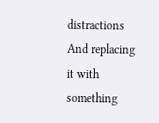distractions And replacing it with something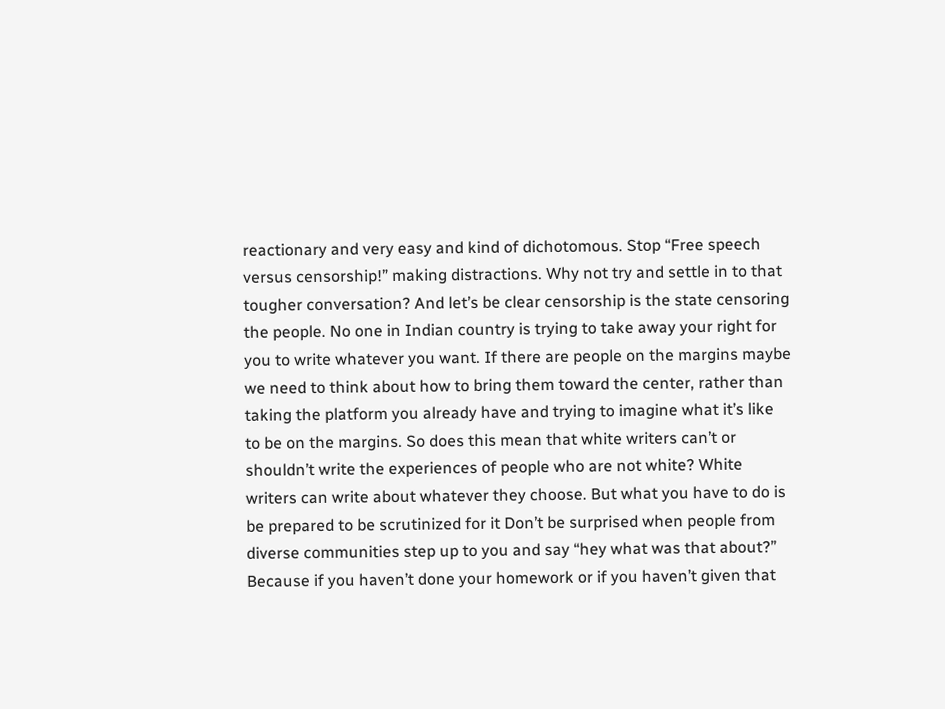reactionary and very easy and kind of dichotomous. Stop “Free speech versus censorship!” making distractions. Why not try and settle in to that tougher conversation? And let’s be clear censorship is the state censoring the people. No one in Indian country is trying to take away your right for you to write whatever you want. If there are people on the margins maybe we need to think about how to bring them toward the center, rather than taking the platform you already have and trying to imagine what it’s like to be on the margins. So does this mean that white writers can’t or shouldn’t write the experiences of people who are not white? White writers can write about whatever they choose. But what you have to do is be prepared to be scrutinized for it Don’t be surprised when people from diverse communities step up to you and say “hey what was that about?” Because if you haven’t done your homework or if you haven’t given that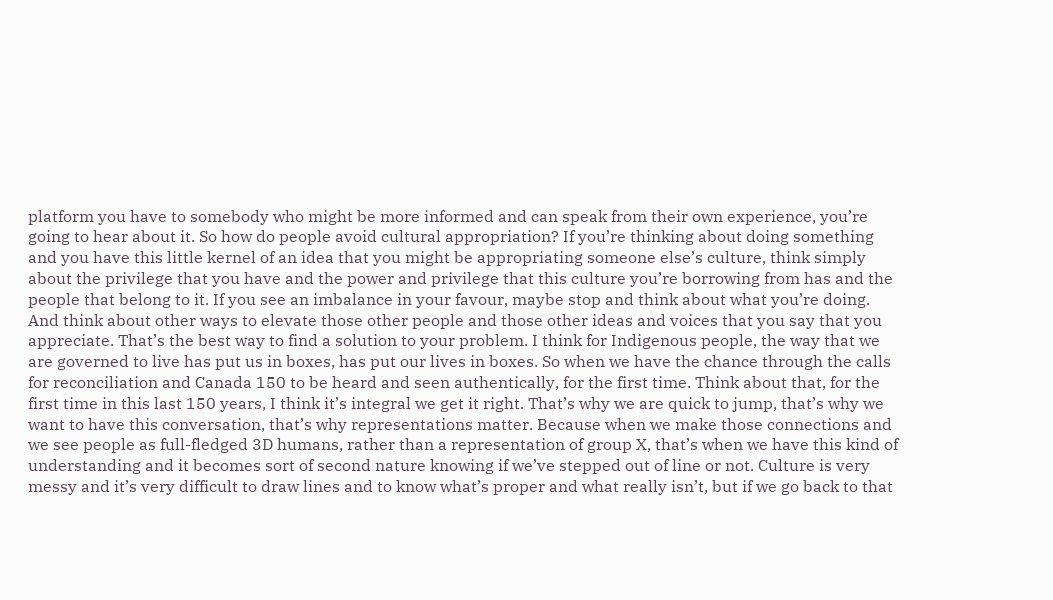platform you have to somebody who might be more informed and can speak from their own experience, you’re going to hear about it. So how do people avoid cultural appropriation? If you’re thinking about doing something and you have this little kernel of an idea that you might be appropriating someone else’s culture, think simply about the privilege that you have and the power and privilege that this culture you’re borrowing from has and the people that belong to it. If you see an imbalance in your favour, maybe stop and think about what you’re doing. And think about other ways to elevate those other people and those other ideas and voices that you say that you appreciate. That’s the best way to find a solution to your problem. I think for Indigenous people, the way that we are governed to live has put us in boxes, has put our lives in boxes. So when we have the chance through the calls for reconciliation and Canada 150 to be heard and seen authentically, for the first time. Think about that, for the first time in this last 150 years, I think it’s integral we get it right. That’s why we are quick to jump, that’s why we want to have this conversation, that’s why representations matter. Because when we make those connections and we see people as full-fledged 3D humans, rather than a representation of group X, that’s when we have this kind of understanding and it becomes sort of second nature knowing if we’ve stepped out of line or not. Culture is very messy and it’s very difficult to draw lines and to know what’s proper and what really isn’t, but if we go back to that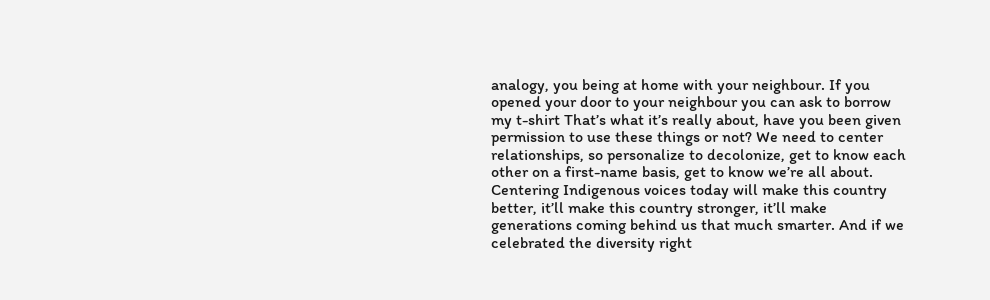analogy, you being at home with your neighbour. If you opened your door to your neighbour you can ask to borrow my t-shirt That’s what it’s really about, have you been given permission to use these things or not? We need to center relationships, so personalize to decolonize, get to know each other on a first-name basis, get to know we’re all about. Centering Indigenous voices today will make this country better, it’ll make this country stronger, it’ll make generations coming behind us that much smarter. And if we celebrated the diversity right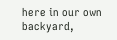here in our own backyard,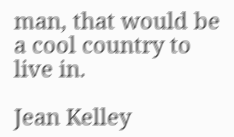man, that would be a cool country to live in.

Jean Kelley